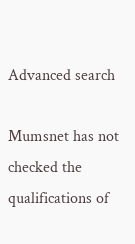Advanced search

Mumsnet has not checked the qualifications of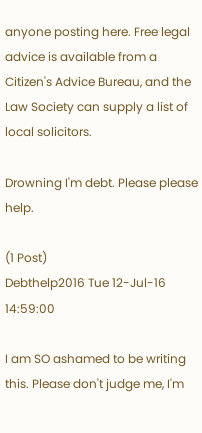anyone posting here. Free legal advice is available from a Citizen's Advice Bureau, and the Law Society can supply a list of local solicitors.

Drowning I'm debt. Please please help.

(1 Post)
Debthelp2016 Tue 12-Jul-16 14:59:00

I am SO ashamed to be writing this. Please don't judge me, I'm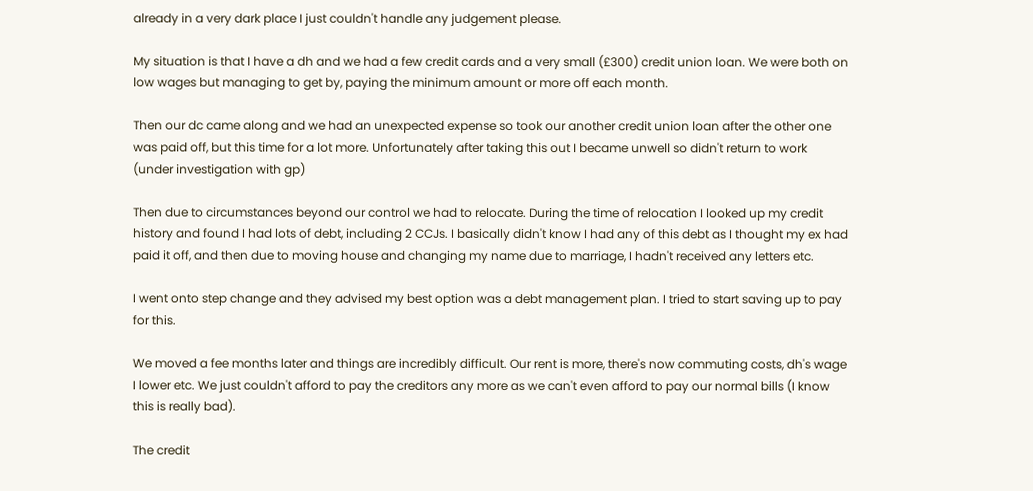already in a very dark place I just couldn't handle any judgement please.

My situation is that I have a dh and we had a few credit cards and a very small (£300) credit union loan. We were both on low wages but managing to get by, paying the minimum amount or more off each month.

Then our dc came along and we had an unexpected expense so took our another credit union loan after the other one was paid off, but this time for a lot more. Unfortunately after taking this out I became unwell so didn't return to work (under investigation with gp)

Then due to circumstances beyond our control we had to relocate. During the time of relocation I looked up my credit history and found I had lots of debt, including 2 CCJs. I basically didn't know I had any of this debt as I thought my ex had paid it off, and then due to moving house and changing my name due to marriage, I hadn't received any letters etc.

I went onto step change and they advised my best option was a debt management plan. I tried to start saving up to pay for this.

We moved a fee months later and things are incredibly difficult. Our rent is more, there's now commuting costs, dh's wage I lower etc. We just couldn't afford to pay the creditors any more as we can't even afford to pay our normal bills (I know this is really bad).

The credit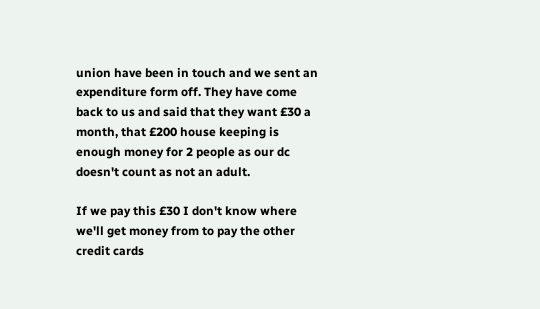union have been in touch and we sent an expenditure form off. They have come back to us and said that they want £30 a month, that £200 house keeping is enough money for 2 people as our dc doesn't count as not an adult.

If we pay this £30 I don't know where we'll get money from to pay the other credit cards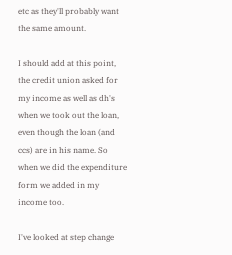etc as they'll probably want the same amount.

I should add at this point, the credit union asked for my income as well as dh's when we took out the loan, even though the loan (and ccs) are in his name. So when we did the expenditure form we added in my income too.

I've looked at step change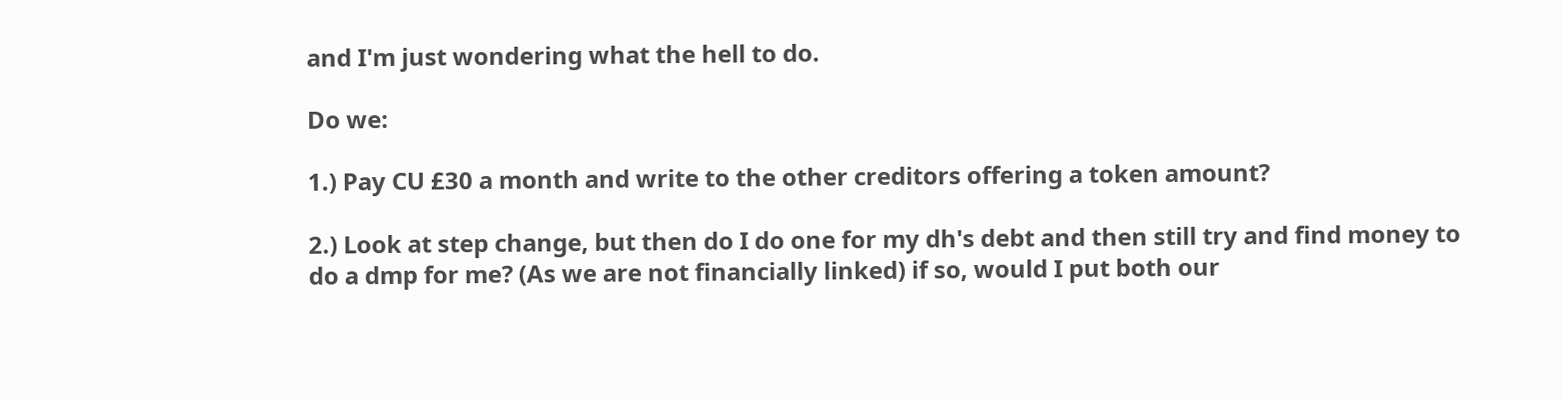and I'm just wondering what the hell to do.

Do we:

1.) Pay CU £30 a month and write to the other creditors offering a token amount?

2.) Look at step change, but then do I do one for my dh's debt and then still try and find money to do a dmp for me? (As we are not financially linked) if so, would I put both our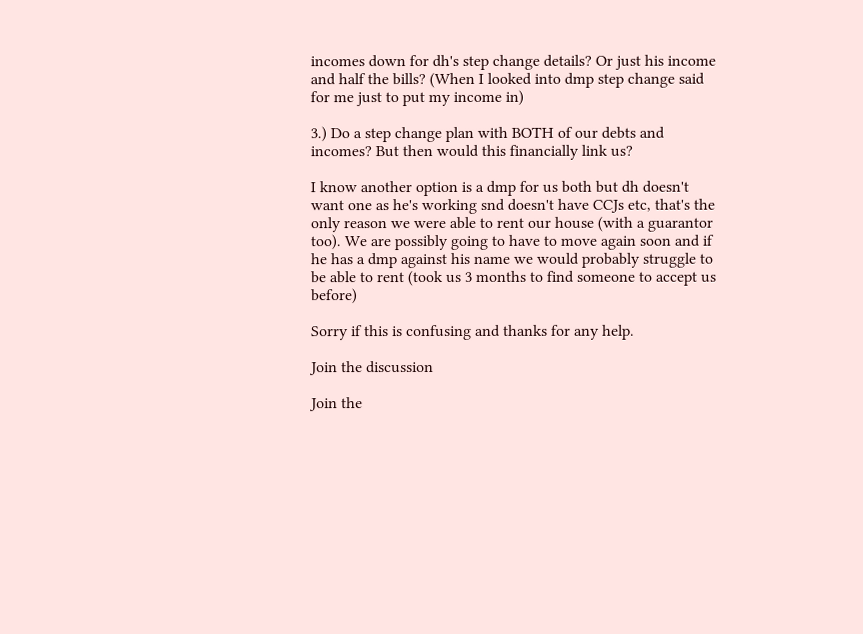incomes down for dh's step change details? Or just his income and half the bills? (When I looked into dmp step change said for me just to put my income in)

3.) Do a step change plan with BOTH of our debts and incomes? But then would this financially link us?

I know another option is a dmp for us both but dh doesn't want one as he's working snd doesn't have CCJs etc, that's the only reason we were able to rent our house (with a guarantor too). We are possibly going to have to move again soon and if he has a dmp against his name we would probably struggle to be able to rent (took us 3 months to find someone to accept us before)

Sorry if this is confusing and thanks for any help.

Join the discussion

Join the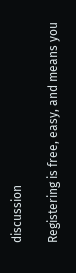discussion

Registering is free, easy, and means you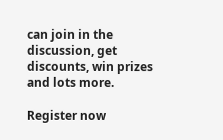can join in the discussion, get discounts, win prizes and lots more.

Register now